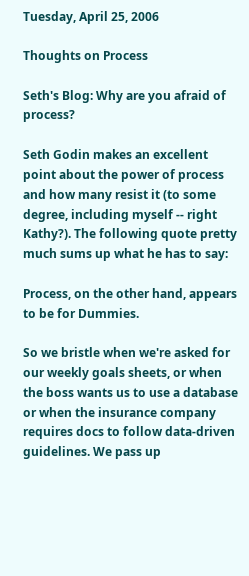Tuesday, April 25, 2006

Thoughts on Process

Seth's Blog: Why are you afraid of process?

Seth Godin makes an excellent point about the power of process and how many resist it (to some degree, including myself -- right Kathy?). The following quote pretty much sums up what he has to say:

Process, on the other hand, appears to be for Dummies.

So we bristle when we're asked for our weekly goals sheets, or when the boss wants us to use a database or when the insurance company requires docs to follow data-driven guidelines. We pass up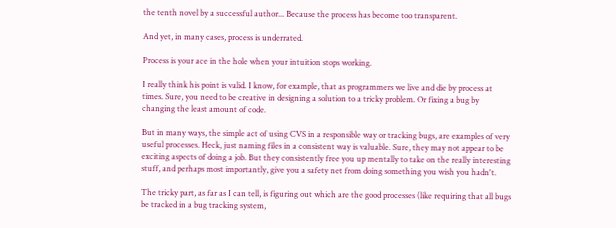the tenth novel by a successful author... Because the process has become too transparent.

And yet, in many cases, process is underrated.

Process is your ace in the hole when your intuition stops working.

I really think his point is valid. I know, for example, that as programmers we live and die by process at times. Sure, you need to be creative in designing a solution to a tricky problem. Or fixing a bug by changing the least amount of code.

But in many ways, the simple act of using CVS in a responsible way or tracking bugs, are examples of very useful processes. Heck, just naming files in a consistent way is valuable. Sure, they may not appear to be exciting aspects of doing a job. But they consistently free you up mentally to take on the really interesting stuff, and perhaps most importantly, give you a safety net from doing something you wish you hadn't.

The tricky part, as far as I can tell, is figuring out which are the good processes (like requiring that all bugs be tracked in a bug tracking system,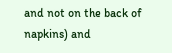and not on the back of napkins) and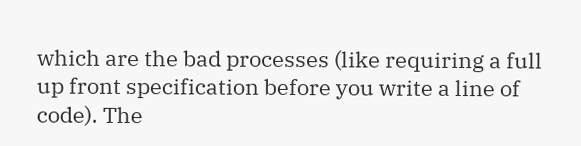which are the bad processes (like requiring a full up front specification before you write a line of code). The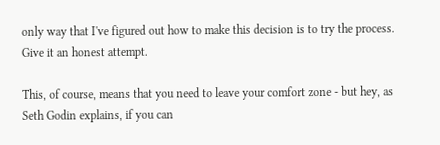only way that I've figured out how to make this decision is to try the process. Give it an honest attempt.

This, of course, means that you need to leave your comfort zone - but hey, as Seth Godin explains, if you can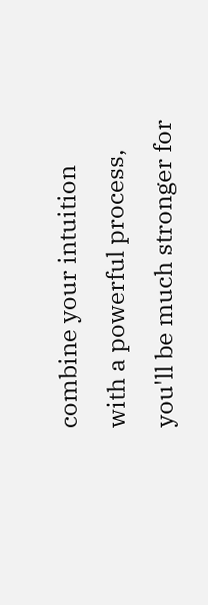combine your intuition with a powerful process, you'll be much stronger for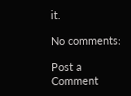it.

No comments:

Post a Comment